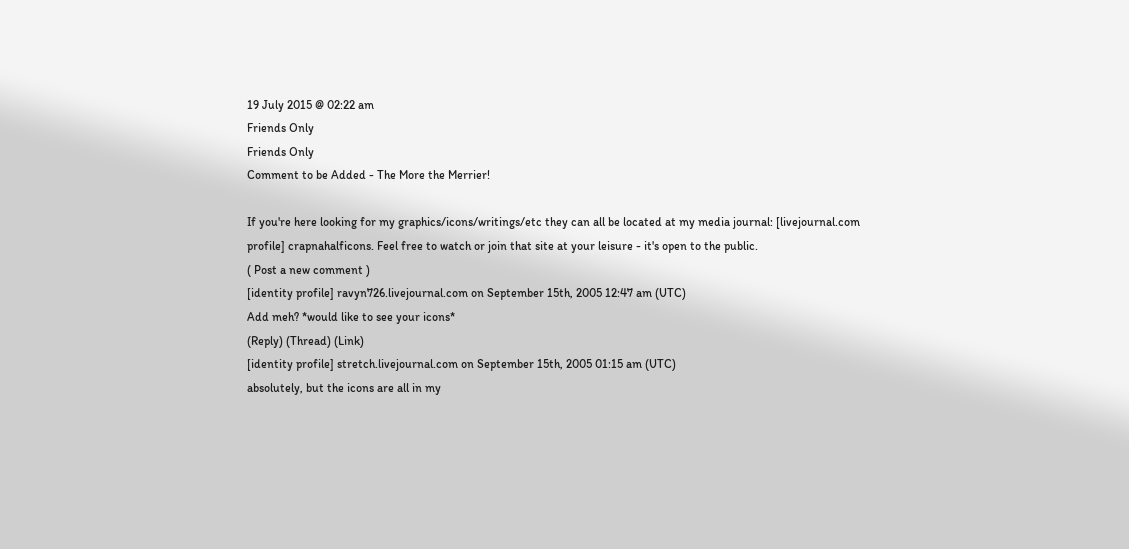19 July 2015 @ 02:22 am
Friends Only
Friends Only
Comment to be Added - The More the Merrier!

If you're here looking for my graphics/icons/writings/etc they can all be located at my media journal: [livejournal.com profile] crapnahalficons. Feel free to watch or join that site at your leisure - it's open to the public.
( Post a new comment )
[identity profile] ravyn726.livejournal.com on September 15th, 2005 12:47 am (UTC)
Add meh? *would like to see your icons*
(Reply) (Thread) (Link)
[identity profile] stretch.livejournal.com on September 15th, 2005 01:15 am (UTC)
absolutely, but the icons are all in my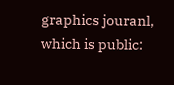graphics jouranl, which is public: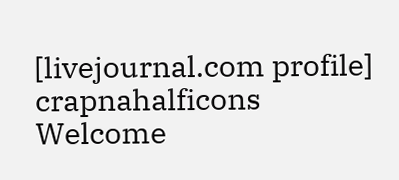[livejournal.com profile] crapnahalficons
Welcome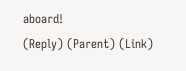aboard!
(Reply) (Parent) (Link)